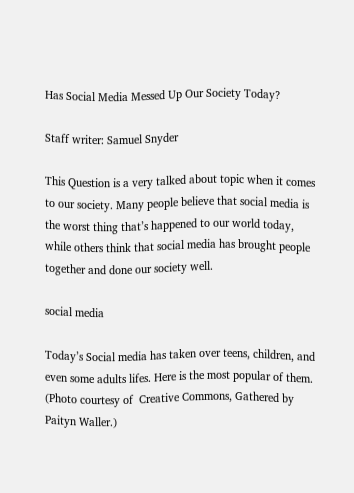Has Social Media Messed Up Our Society Today?

Staff writer: Samuel Snyder

This Question is a very talked about topic when it comes to our society. Many people believe that social media is the worst thing that’s happened to our world today, while others think that social media has brought people together and done our society well.

social media

Today’s Social media has taken over teens, children, and even some adults lifes. Here is the most popular of them. (Photo courtesy of  Creative Commons, Gathered by Paityn Waller.)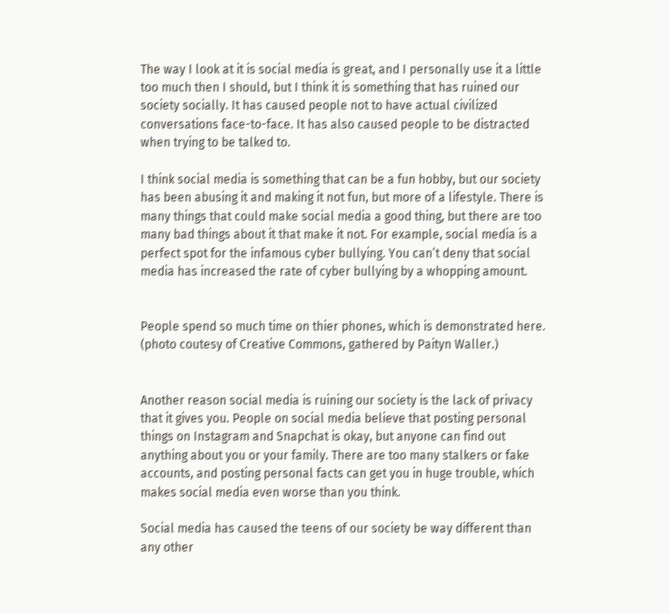The way I look at it is social media is great, and I personally use it a little too much then I should, but I think it is something that has ruined our society socially. It has caused people not to have actual civilized conversations face-to-face. It has also caused people to be distracted when trying to be talked to.

I think social media is something that can be a fun hobby, but our society has been abusing it and making it not fun, but more of a lifestyle. There is many things that could make social media a good thing, but there are too many bad things about it that make it not. For example, social media is a perfect spot for the infamous cyber bullying. You can’t deny that social media has increased the rate of cyber bullying by a whopping amount.


People spend so much time on thier phones, which is demonstrated here. (photo coutesy of Creative Commons, gathered by Paityn Waller.)


Another reason social media is ruining our society is the lack of privacy that it gives you. People on social media believe that posting personal things on Instagram and Snapchat is okay, but anyone can find out anything about you or your family. There are too many stalkers or fake accounts, and posting personal facts can get you in huge trouble, which makes social media even worse than you think.

Social media has caused the teens of our society be way different than any other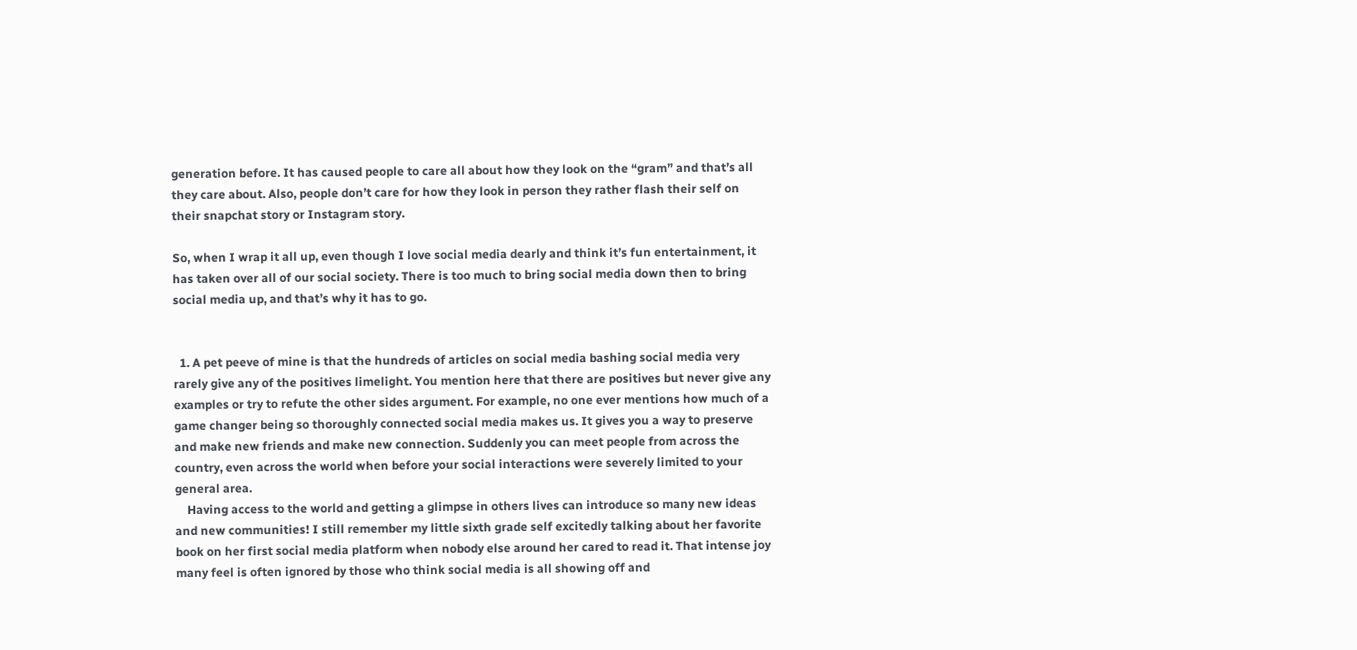generation before. It has caused people to care all about how they look on the “gram” and that’s all they care about. Also, people don’t care for how they look in person they rather flash their self on their snapchat story or Instagram story.

So, when I wrap it all up, even though I love social media dearly and think it’s fun entertainment, it has taken over all of our social society. There is too much to bring social media down then to bring social media up, and that’s why it has to go.


  1. A pet peeve of mine is that the hundreds of articles on social media bashing social media very rarely give any of the positives limelight. You mention here that there are positives but never give any examples or try to refute the other sides argument. For example, no one ever mentions how much of a game changer being so thoroughly connected social media makes us. It gives you a way to preserve and make new friends and make new connection. Suddenly you can meet people from across the country, even across the world when before your social interactions were severely limited to your general area.
    Having access to the world and getting a glimpse in others lives can introduce so many new ideas and new communities! I still remember my little sixth grade self excitedly talking about her favorite book on her first social media platform when nobody else around her cared to read it. That intense joy many feel is often ignored by those who think social media is all showing off and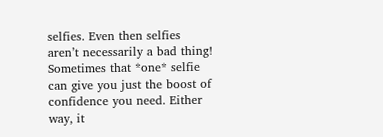selfies. Even then selfies aren’t necessarily a bad thing! Sometimes that *one* selfie can give you just the boost of confidence you need. Either way, it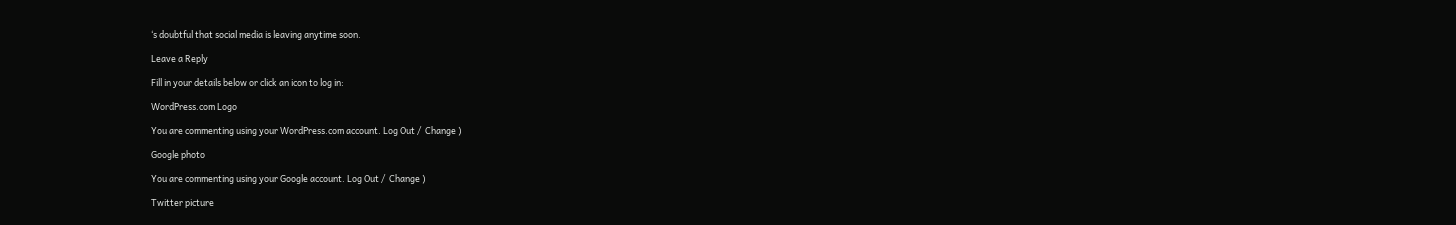‘s doubtful that social media is leaving anytime soon.

Leave a Reply

Fill in your details below or click an icon to log in:

WordPress.com Logo

You are commenting using your WordPress.com account. Log Out /  Change )

Google photo

You are commenting using your Google account. Log Out /  Change )

Twitter picture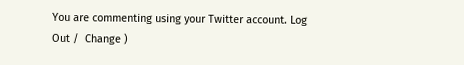You are commenting using your Twitter account. Log Out /  Change )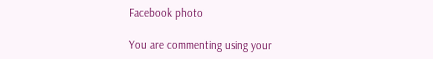Facebook photo

You are commenting using your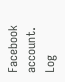Facebook account. Log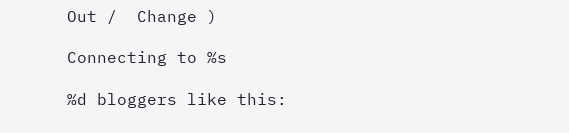Out /  Change )

Connecting to %s

%d bloggers like this: